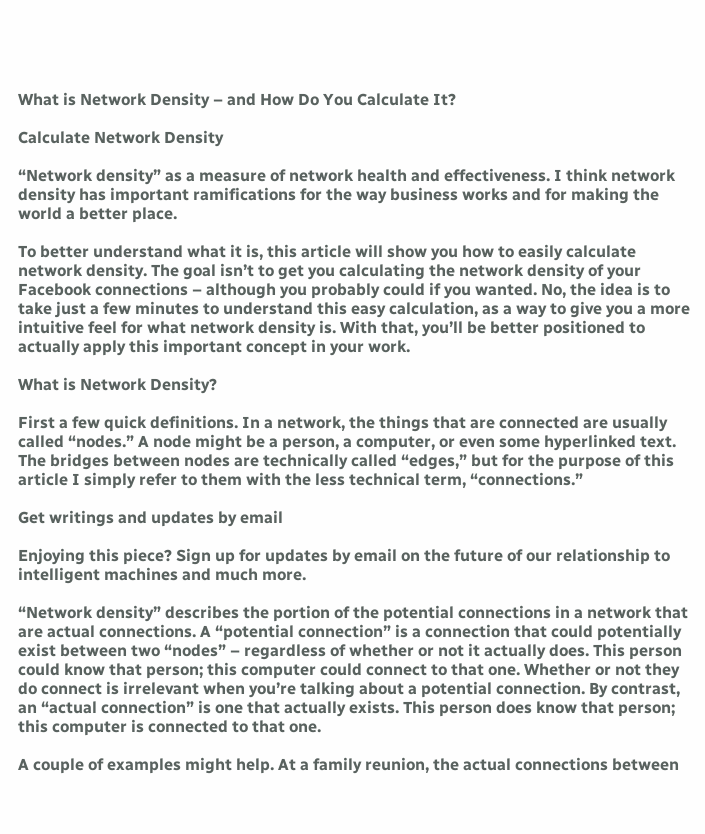What is Network Density – and How Do You Calculate It?

Calculate Network Density

“Network density” as a measure of network health and effectiveness. I think network density has important ramifications for the way business works and for making the world a better place.

To better understand what it is, this article will show you how to easily calculate network density. The goal isn’t to get you calculating the network density of your Facebook connections – although you probably could if you wanted. No, the idea is to take just a few minutes to understand this easy calculation, as a way to give you a more intuitive feel for what network density is. With that, you’ll be better positioned to actually apply this important concept in your work.

What is Network Density?

First a few quick definitions. In a network, the things that are connected are usually called “nodes.” A node might be a person, a computer, or even some hyperlinked text. The bridges between nodes are technically called “edges,” but for the purpose of this article I simply refer to them with the less technical term, “connections.”

Get writings and updates by email

Enjoying this piece? Sign up for updates by email on the future of our relationship to intelligent machines and much more.

“Network density” describes the portion of the potential connections in a network that are actual connections. A “potential connection” is a connection that could potentially exist between two “nodes” – regardless of whether or not it actually does. This person could know that person; this computer could connect to that one. Whether or not they do connect is irrelevant when you’re talking about a potential connection. By contrast, an “actual connection” is one that actually exists. This person does know that person; this computer is connected to that one.

A couple of examples might help. At a family reunion, the actual connections between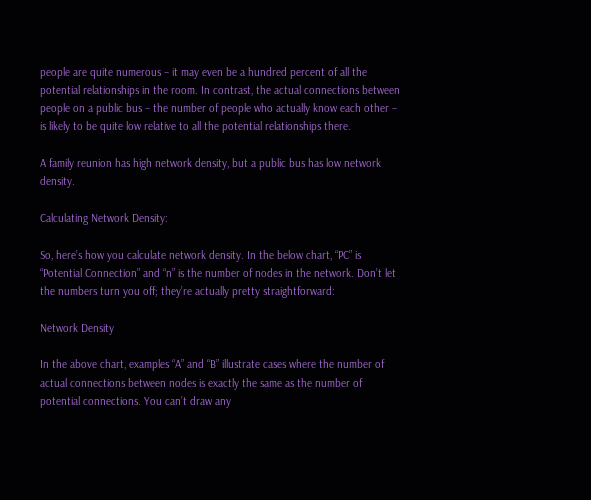people are quite numerous – it may even be a hundred percent of all the potential relationships in the room. In contrast, the actual connections between people on a public bus – the number of people who actually know each other – is likely to be quite low relative to all the potential relationships there.

A family reunion has high network density, but a public bus has low network density.

Calculating Network Density:

So, here’s how you calculate network density. In the below chart, “PC” is “Potential Connection” and “n” is the number of nodes in the network. Don’t let the numbers turn you off; they’re actually pretty straightforward:

Network Density

In the above chart, examples “A” and “B” illustrate cases where the number of actual connections between nodes is exactly the same as the number of potential connections. You can’t draw any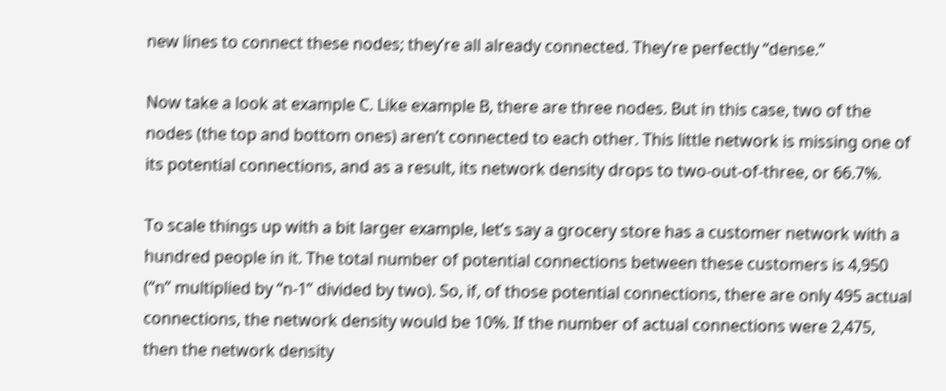new lines to connect these nodes; they’re all already connected. They’re perfectly “dense.”

Now take a look at example C. Like example B, there are three nodes. But in this case, two of the nodes (the top and bottom ones) aren’t connected to each other. This little network is missing one of its potential connections, and as a result, its network density drops to two-out-of-three, or 66.7%.

To scale things up with a bit larger example, let’s say a grocery store has a customer network with a hundred people in it. The total number of potential connections between these customers is 4,950 (“n” multiplied by “n-1” divided by two). So, if, of those potential connections, there are only 495 actual connections, the network density would be 10%. If the number of actual connections were 2,475, then the network density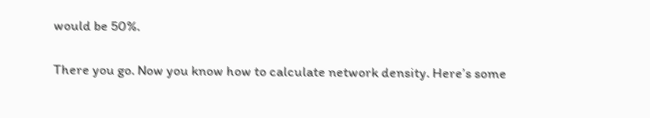would be 50%.

There you go. Now you know how to calculate network density. Here’s some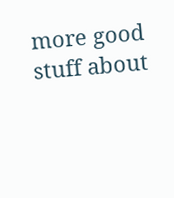more good stuff about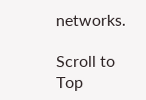networks.

Scroll to Top